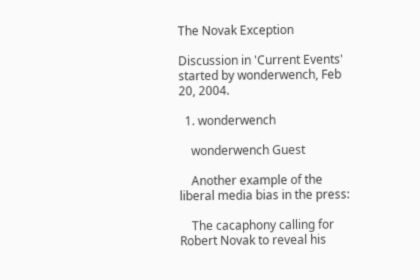The Novak Exception

Discussion in 'Current Events' started by wonderwench, Feb 20, 2004.

  1. wonderwench

    wonderwench Guest

    Another example of the liberal media bias in the press:

    The cacaphony calling for Robert Novak to reveal his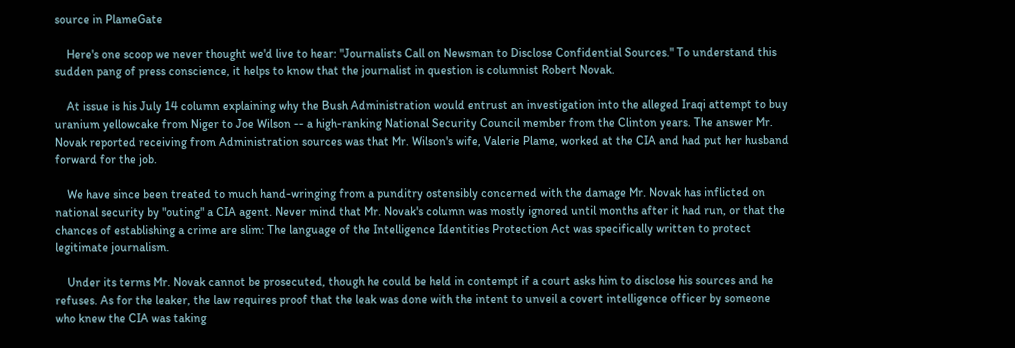source in PlameGate

    Here's one scoop we never thought we'd live to hear: "Journalists Call on Newsman to Disclose Confidential Sources." To understand this sudden pang of press conscience, it helps to know that the journalist in question is columnist Robert Novak.

    At issue is his July 14 column explaining why the Bush Administration would entrust an investigation into the alleged Iraqi attempt to buy uranium yellowcake from Niger to Joe Wilson -- a high-ranking National Security Council member from the Clinton years. The answer Mr. Novak reported receiving from Administration sources was that Mr. Wilson's wife, Valerie Plame, worked at the CIA and had put her husband forward for the job.

    We have since been treated to much hand-wringing from a punditry ostensibly concerned with the damage Mr. Novak has inflicted on national security by "outing" a CIA agent. Never mind that Mr. Novak's column was mostly ignored until months after it had run, or that the chances of establishing a crime are slim: The language of the Intelligence Identities Protection Act was specifically written to protect legitimate journalism.

    Under its terms Mr. Novak cannot be prosecuted, though he could be held in contempt if a court asks him to disclose his sources and he refuses. As for the leaker, the law requires proof that the leak was done with the intent to unveil a covert intelligence officer by someone who knew the CIA was taking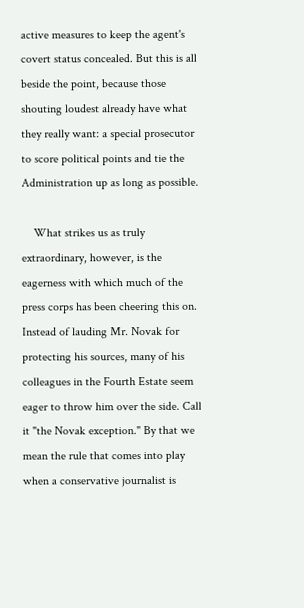active measures to keep the agent's covert status concealed. But this is all beside the point, because those shouting loudest already have what they really want: a special prosecutor to score political points and tie the Administration up as long as possible.

    What strikes us as truly extraordinary, however, is the eagerness with which much of the press corps has been cheering this on. Instead of lauding Mr. Novak for protecting his sources, many of his colleagues in the Fourth Estate seem eager to throw him over the side. Call it "the Novak exception." By that we mean the rule that comes into play when a conservative journalist is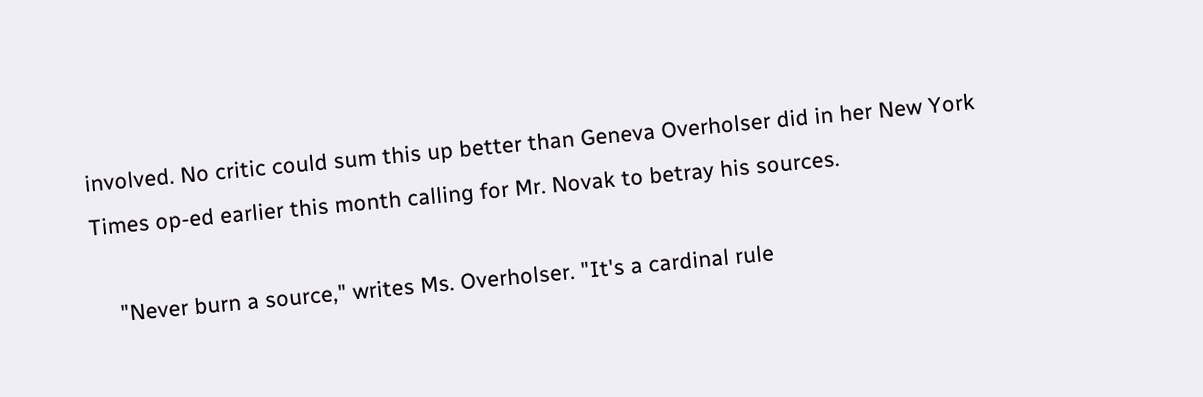involved. No critic could sum this up better than Geneva Overholser did in her New York Times op-ed earlier this month calling for Mr. Novak to betray his sources.

    "Never burn a source," writes Ms. Overholser. "It's a cardinal rule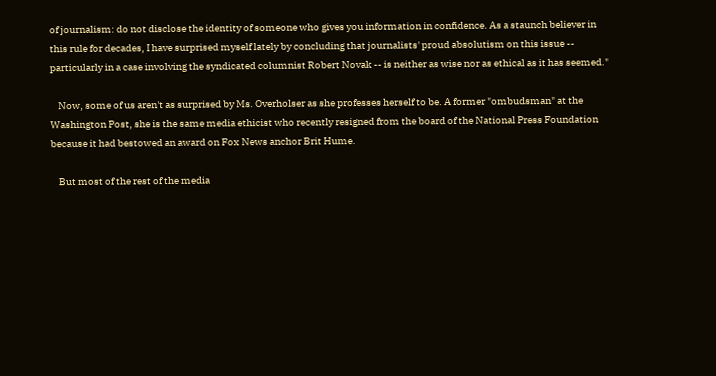of journalism: do not disclose the identity of someone who gives you information in confidence. As a staunch believer in this rule for decades, I have surprised myself lately by concluding that journalists' proud absolutism on this issue -- particularly in a case involving the syndicated columnist Robert Novak -- is neither as wise nor as ethical as it has seemed."

    Now, some of us aren't as surprised by Ms. Overholser as she professes herself to be. A former "ombudsman" at the Washington Post, she is the same media ethicist who recently resigned from the board of the National Press Foundation because it had bestowed an award on Fox News anchor Brit Hume.

    But most of the rest of the media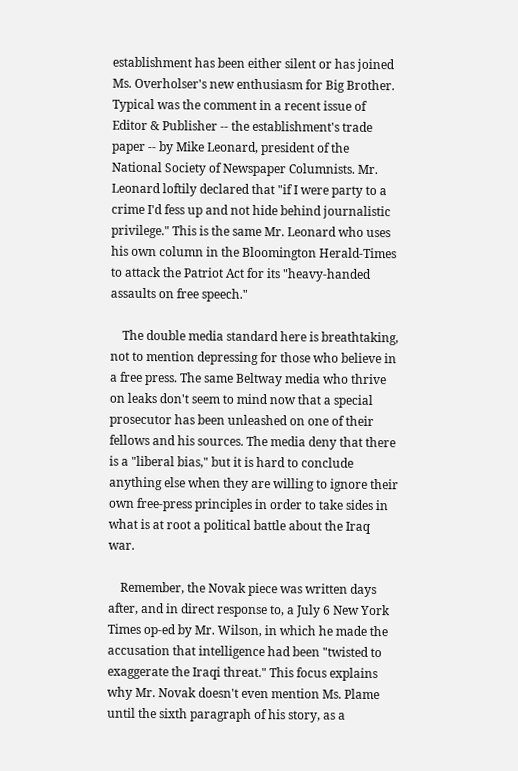establishment has been either silent or has joined Ms. Overholser's new enthusiasm for Big Brother. Typical was the comment in a recent issue of Editor & Publisher -- the establishment's trade paper -- by Mike Leonard, president of the National Society of Newspaper Columnists. Mr. Leonard loftily declared that "if I were party to a crime I'd fess up and not hide behind journalistic privilege." This is the same Mr. Leonard who uses his own column in the Bloomington Herald-Times to attack the Patriot Act for its "heavy-handed assaults on free speech."

    The double media standard here is breathtaking, not to mention depressing for those who believe in a free press. The same Beltway media who thrive on leaks don't seem to mind now that a special prosecutor has been unleashed on one of their fellows and his sources. The media deny that there is a "liberal bias," but it is hard to conclude anything else when they are willing to ignore their own free-press principles in order to take sides in what is at root a political battle about the Iraq war.

    Remember, the Novak piece was written days after, and in direct response to, a July 6 New York Times op-ed by Mr. Wilson, in which he made the accusation that intelligence had been "twisted to exaggerate the Iraqi threat." This focus explains why Mr. Novak doesn't even mention Ms. Plame until the sixth paragraph of his story, as a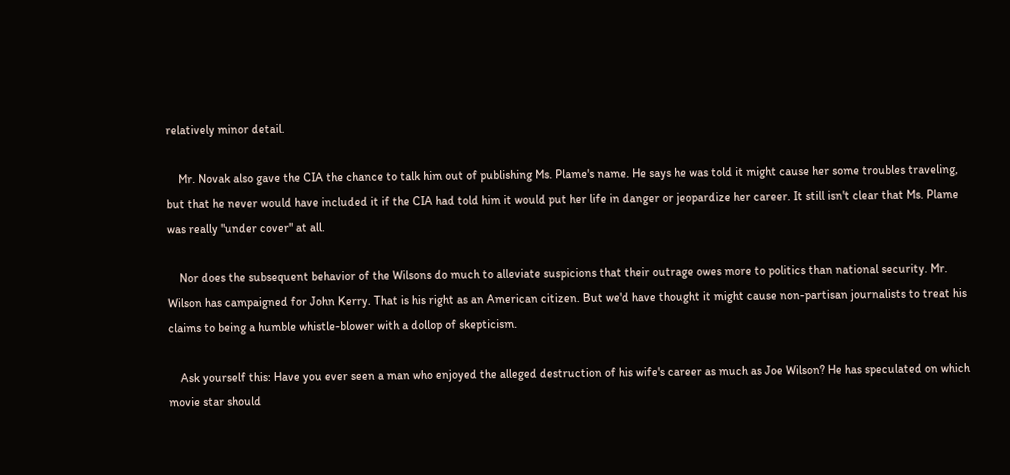relatively minor detail.

    Mr. Novak also gave the CIA the chance to talk him out of publishing Ms. Plame's name. He says he was told it might cause her some troubles traveling, but that he never would have included it if the CIA had told him it would put her life in danger or jeopardize her career. It still isn't clear that Ms. Plame was really "under cover" at all.

    Nor does the subsequent behavior of the Wilsons do much to alleviate suspicions that their outrage owes more to politics than national security. Mr. Wilson has campaigned for John Kerry. That is his right as an American citizen. But we'd have thought it might cause non-partisan journalists to treat his claims to being a humble whistle-blower with a dollop of skepticism.

    Ask yourself this: Have you ever seen a man who enjoyed the alleged destruction of his wife's career as much as Joe Wilson? He has speculated on which movie star should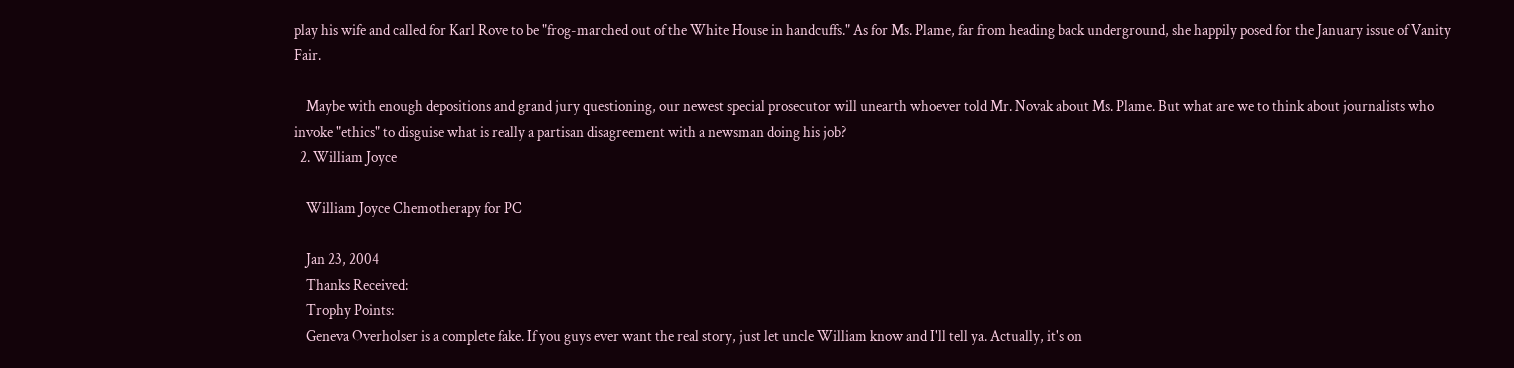play his wife and called for Karl Rove to be "frog-marched out of the White House in handcuffs." As for Ms. Plame, far from heading back underground, she happily posed for the January issue of Vanity Fair.

    Maybe with enough depositions and grand jury questioning, our newest special prosecutor will unearth whoever told Mr. Novak about Ms. Plame. But what are we to think about journalists who invoke "ethics" to disguise what is really a partisan disagreement with a newsman doing his job?
  2. William Joyce

    William Joyce Chemotherapy for PC

    Jan 23, 2004
    Thanks Received:
    Trophy Points:
    Geneva Overholser is a complete fake. If you guys ever want the real story, just let uncle William know and I'll tell ya. Actually, it's on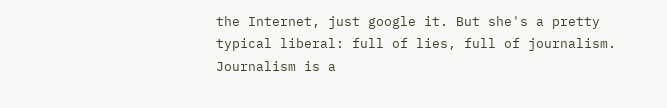the Internet, just google it. But she's a pretty typical liberal: full of lies, full of journalism. Journalism is a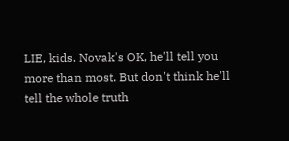LIE, kids. Novak's OK, he'll tell you more than most. But don't think he'll tell the whole truth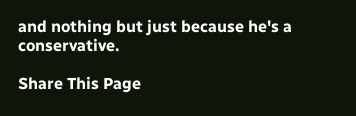and nothing but just because he's a conservative.

Share This Page